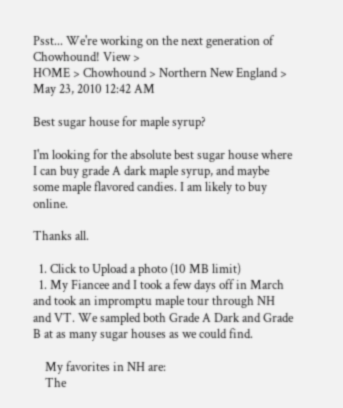Psst... We're working on the next generation of Chowhound! View >
HOME > Chowhound > Northern New England >
May 23, 2010 12:42 AM

Best sugar house for maple syrup?

I'm looking for the absolute best sugar house where I can buy grade A dark maple syrup, and maybe some maple flavored candies. I am likely to buy online.

Thanks all.

  1. Click to Upload a photo (10 MB limit)
  1. My Fiancee and I took a few days off in March and took an impromptu maple tour through NH and VT. We sampled both Grade A Dark and Grade B at as many sugar houses as we could find.

    My favorites in NH are:
    The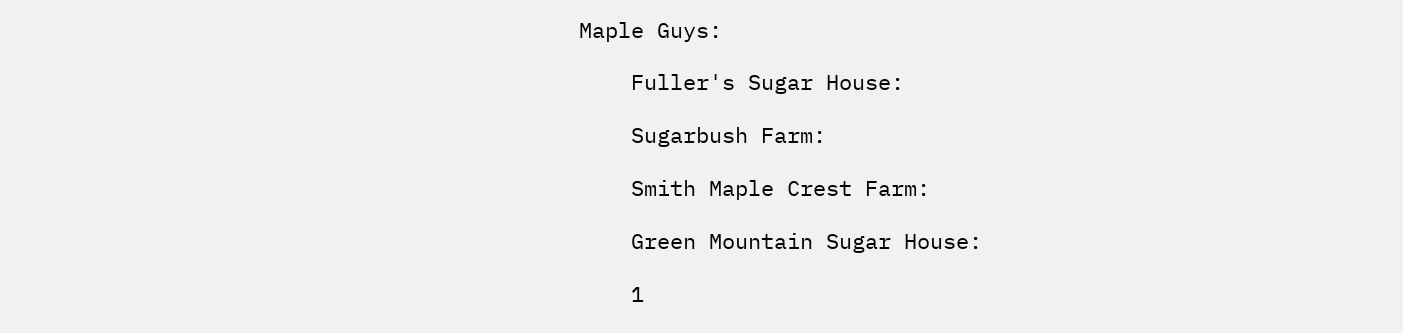Maple Guys:

    Fuller's Sugar House:

    Sugarbush Farm:

    Smith Maple Crest Farm:

    Green Mountain Sugar House:

    1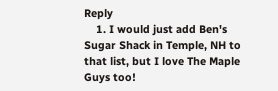Reply
    1. I would just add Ben's Sugar Shack in Temple, NH to that list, but I love The Maple Guys too!